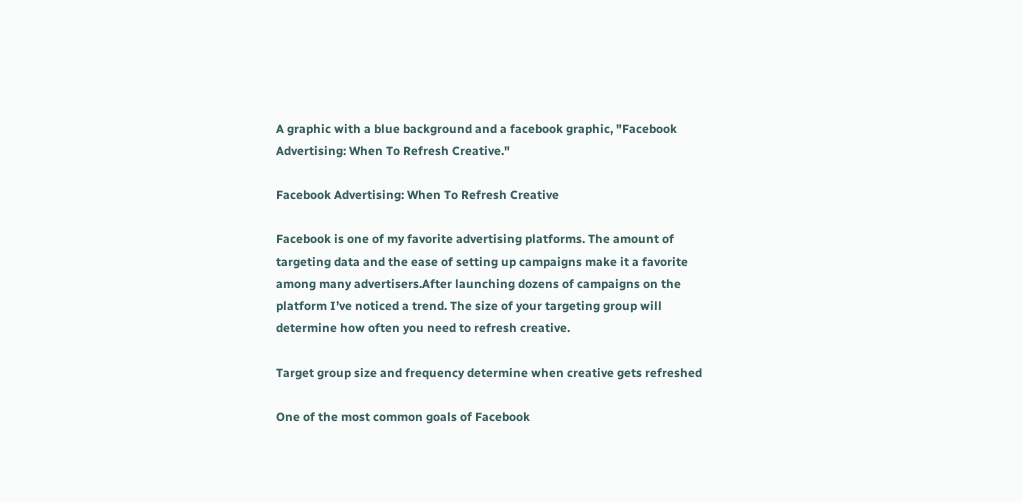A graphic with a blue background and a facebook graphic, "Facebook Advertising: When To Refresh Creative."

Facebook Advertising: When To Refresh Creative

Facebook is one of my favorite advertising platforms. The amount of targeting data and the ease of setting up campaigns make it a favorite among many advertisers.After launching dozens of campaigns on the platform I’ve noticed a trend. The size of your targeting group will determine how often you need to refresh creative.

Target group size and frequency determine when creative gets refreshed

One of the most common goals of Facebook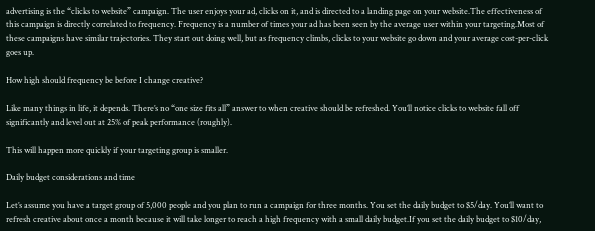advertising is the “clicks to website” campaign. The user enjoys your ad, clicks on it, and is directed to a landing page on your website.The effectiveness of this campaign is directly correlated to frequency. Frequency is a number of times your ad has been seen by the average user within your targeting.Most of these campaigns have similar trajectories. They start out doing well, but as frequency climbs, clicks to your website go down and your average cost-per-click goes up.

How high should frequency be before I change creative?

Like many things in life, it depends. There’s no “one size fits all” answer to when creative should be refreshed. You’ll notice clicks to website fall off significantly and level out at 25% of peak performance (roughly).

This will happen more quickly if your targeting group is smaller.

Daily budget considerations and time

Let’s assume you have a target group of 5,000 people and you plan to run a campaign for three months. You set the daily budget to $5/day. You’ll want to refresh creative about once a month because it will take longer to reach a high frequency with a small daily budget.If you set the daily budget to $10/day,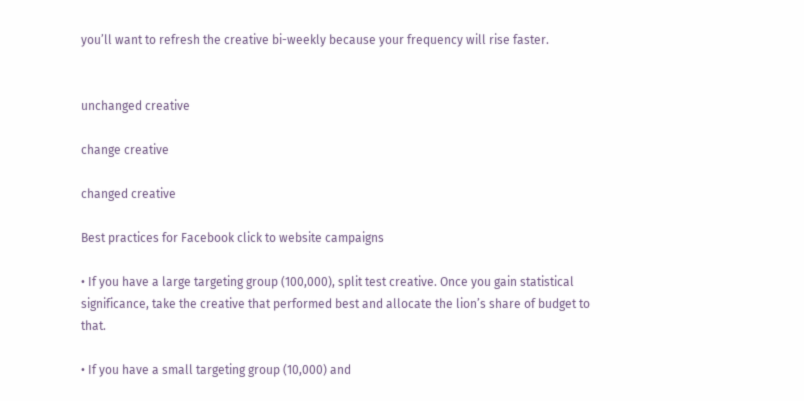you’ll want to refresh the creative bi-weekly because your frequency will rise faster.


unchanged creative

change creative

changed creative

Best practices for Facebook click to website campaigns

• If you have a large targeting group (100,000), split test creative. Once you gain statistical significance, take the creative that performed best and allocate the lion’s share of budget to that.

• If you have a small targeting group (10,000) and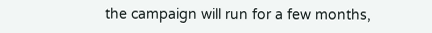the campaign will run for a few months,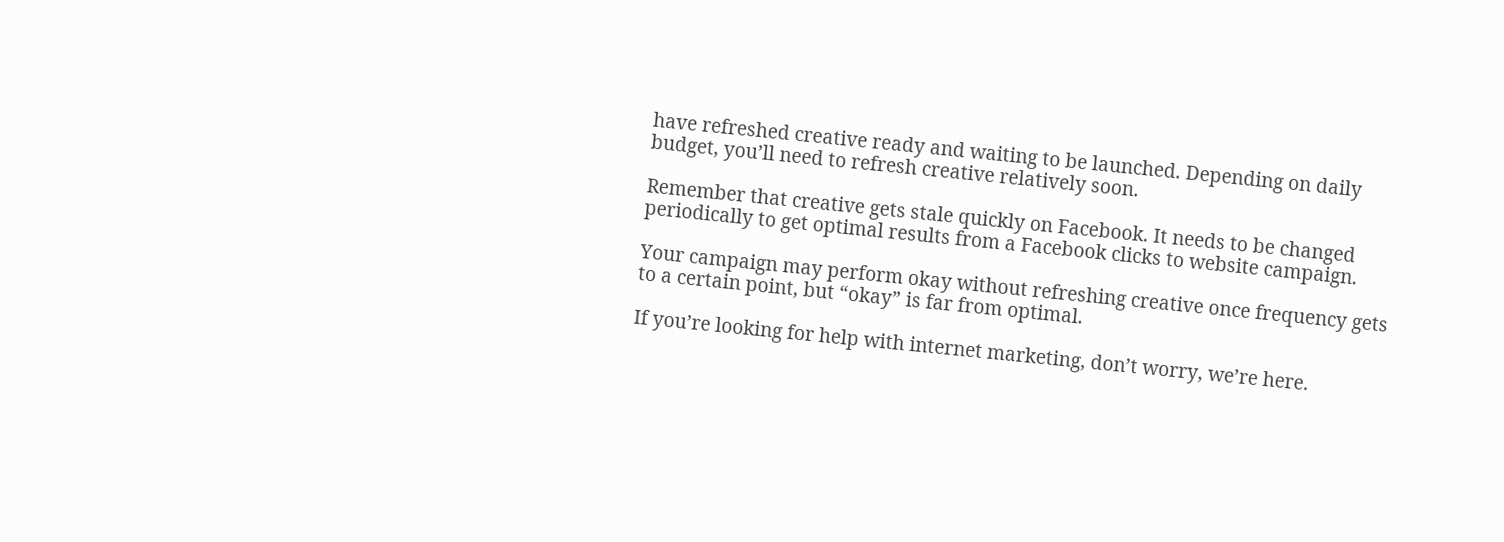have refreshed creative ready and waiting to be launched. Depending on daily budget, you’ll need to refresh creative relatively soon.

Remember that creative gets stale quickly on Facebook. It needs to be changed periodically to get optimal results from a Facebook clicks to website campaign.

Your campaign may perform okay without refreshing creative once frequency gets to a certain point, but “okay” is far from optimal.

If you’re looking for help with internet marketing, don’t worry, we’re here.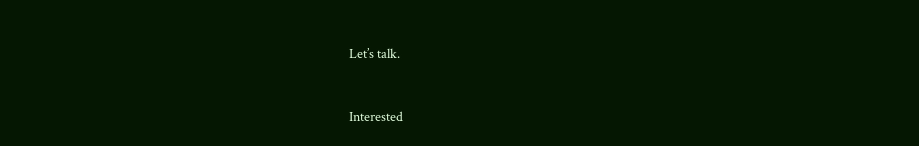Let’s talk.


Interested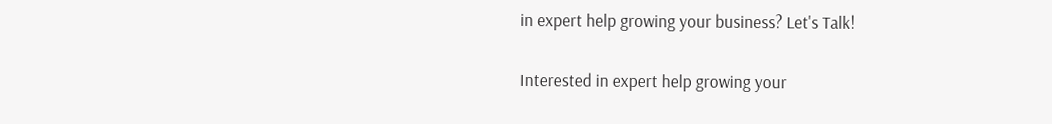in expert help growing your business? Let's Talk!

Interested in expert help growing your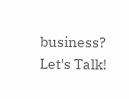business? Let's Talk!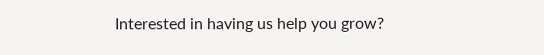Interested in having us help you grow?